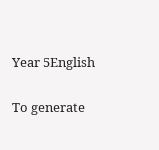Year 5English

To generate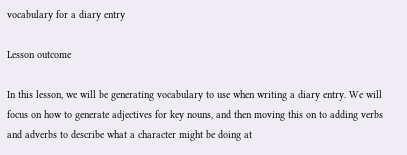vocabulary for a diary entry

Lesson outcome

In this lesson, we will be generating vocabulary to use when writing a diary entry. We will focus on how to generate adjectives for key nouns, and then moving this on to adding verbs and adverbs to describe what a character might be doing at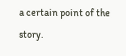a certain point of the story.